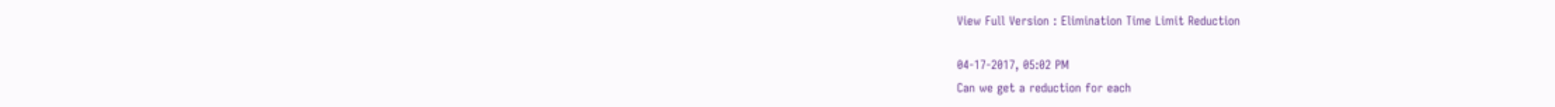View Full Version : Elimination Time Limit Reduction

04-17-2017, 05:02 PM
Can we get a reduction for each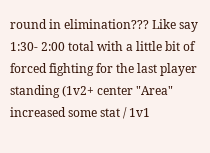round in elimination??? Like say 1:30- 2:00 total with a little bit of forced fighting for the last player standing (1v2+ center "Area" increased some stat / 1v1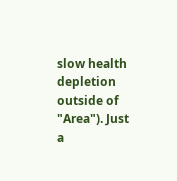slow health depletion outside of "Area"). Just a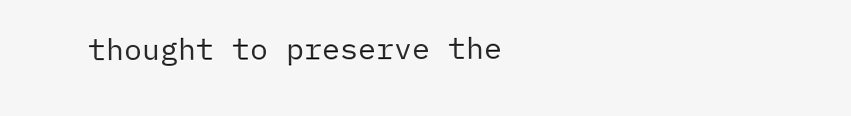thought to preserve the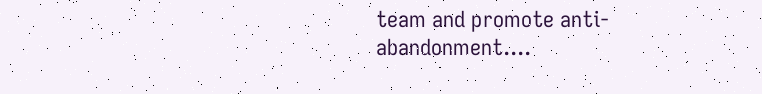team and promote anti-abandonment....